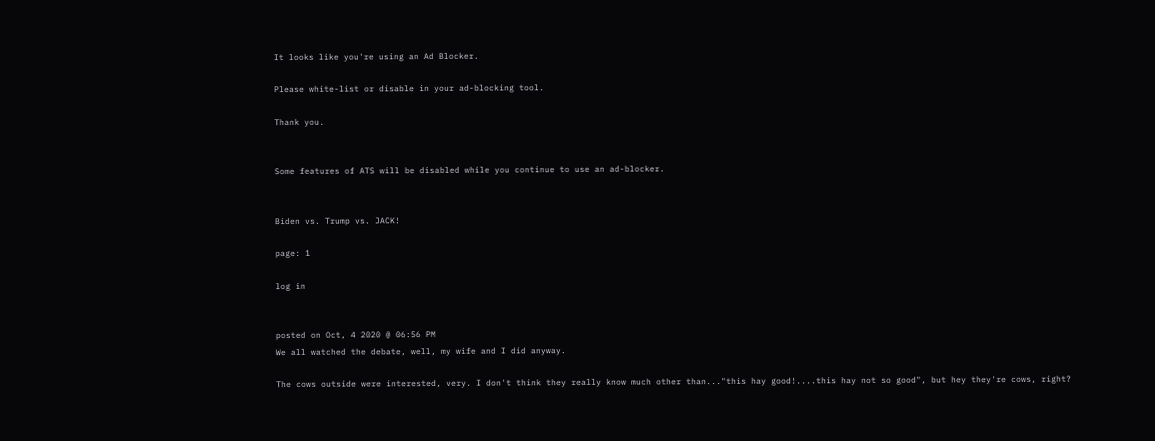It looks like you're using an Ad Blocker.

Please white-list or disable in your ad-blocking tool.

Thank you.


Some features of ATS will be disabled while you continue to use an ad-blocker.


Biden vs. Trump vs. JACK!

page: 1

log in


posted on Oct, 4 2020 @ 06:56 PM
We all watched the debate, well, my wife and I did anyway.

The cows outside were interested, very. I don't think they really know much other than..."this hay good!....this hay not so good", but hey they're cows, right?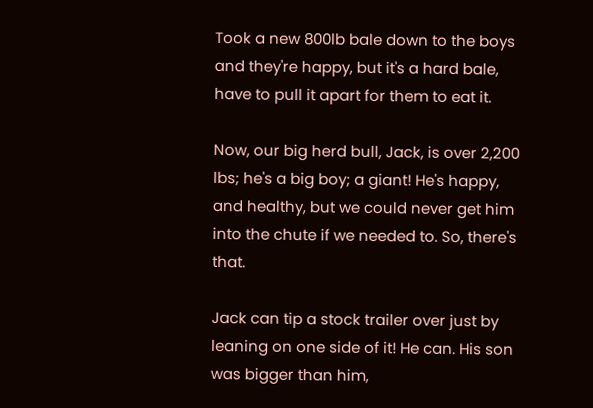Took a new 800lb bale down to the boys and they're happy, but it's a hard bale, have to pull it apart for them to eat it.

Now, our big herd bull, Jack, is over 2,200 lbs; he's a big boy; a giant! He's happy, and healthy, but we could never get him into the chute if we needed to. So, there's that.

Jack can tip a stock trailer over just by leaning on one side of it! He can. His son was bigger than him,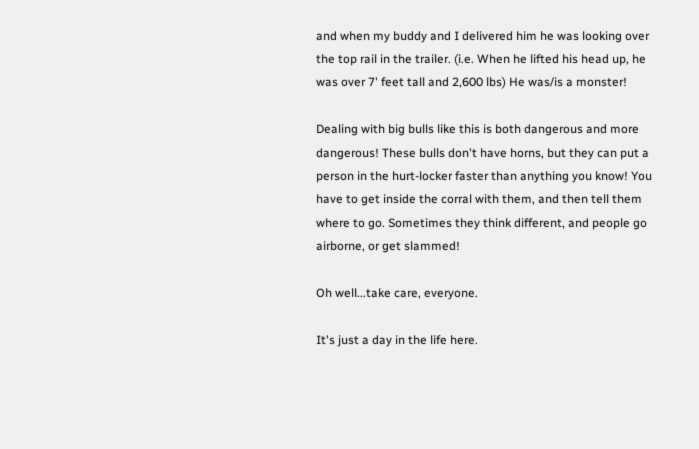and when my buddy and I delivered him he was looking over the top rail in the trailer. (i.e. When he lifted his head up, he was over 7' feet tall and 2,600 lbs) He was/is a monster!

Dealing with big bulls like this is both dangerous and more dangerous! These bulls don't have horns, but they can put a person in the hurt-locker faster than anything you know! You have to get inside the corral with them, and then tell them where to go. Sometimes they think different, and people go airborne, or get slammed!

Oh well...take care, everyone.

It's just a day in the life here.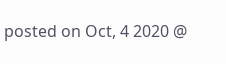posted on Oct, 4 2020 @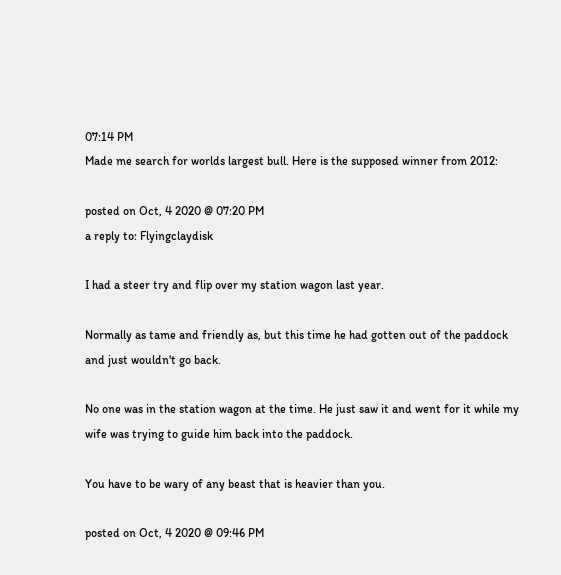07:14 PM
Made me search for worlds largest bull. Here is the supposed winner from 2012:

posted on Oct, 4 2020 @ 07:20 PM
a reply to: Flyingclaydisk

I had a steer try and flip over my station wagon last year.

Normally as tame and friendly as, but this time he had gotten out of the paddock and just wouldn't go back.

No one was in the station wagon at the time. He just saw it and went for it while my wife was trying to guide him back into the paddock.

You have to be wary of any beast that is heavier than you.

posted on Oct, 4 2020 @ 09:46 PM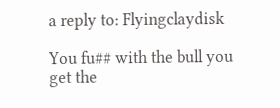a reply to: Flyingclaydisk

You fu## with the bull you get the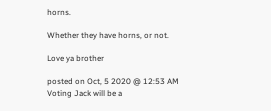horns.

Whether they have horns, or not.

Love ya brother

posted on Oct, 5 2020 @ 12:53 AM
Voting Jack will be a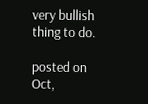very bullish thing to do.

posted on Oct,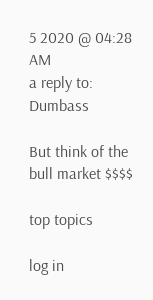5 2020 @ 04:28 AM
a reply to: Dumbass

But think of the bull market $$$$

top topics

log in